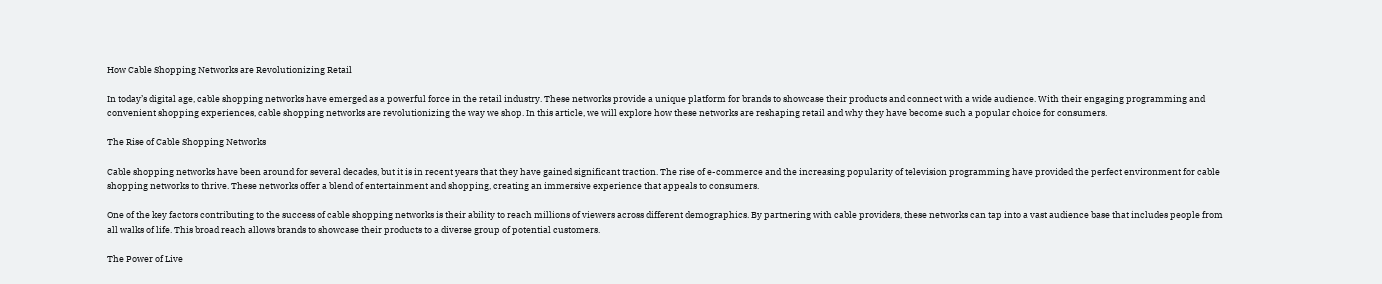How Cable Shopping Networks are Revolutionizing Retail

In today’s digital age, cable shopping networks have emerged as a powerful force in the retail industry. These networks provide a unique platform for brands to showcase their products and connect with a wide audience. With their engaging programming and convenient shopping experiences, cable shopping networks are revolutionizing the way we shop. In this article, we will explore how these networks are reshaping retail and why they have become such a popular choice for consumers.

The Rise of Cable Shopping Networks

Cable shopping networks have been around for several decades, but it is in recent years that they have gained significant traction. The rise of e-commerce and the increasing popularity of television programming have provided the perfect environment for cable shopping networks to thrive. These networks offer a blend of entertainment and shopping, creating an immersive experience that appeals to consumers.

One of the key factors contributing to the success of cable shopping networks is their ability to reach millions of viewers across different demographics. By partnering with cable providers, these networks can tap into a vast audience base that includes people from all walks of life. This broad reach allows brands to showcase their products to a diverse group of potential customers.

The Power of Live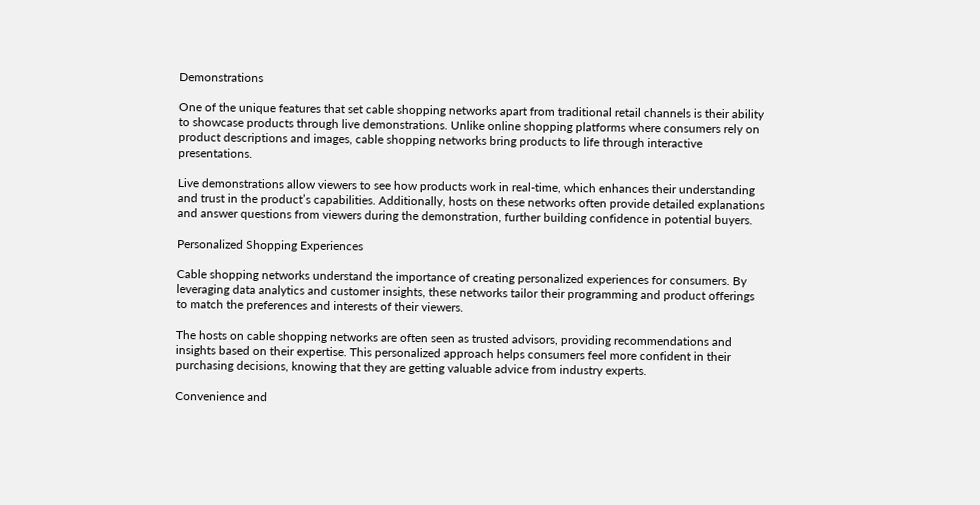Demonstrations

One of the unique features that set cable shopping networks apart from traditional retail channels is their ability to showcase products through live demonstrations. Unlike online shopping platforms where consumers rely on product descriptions and images, cable shopping networks bring products to life through interactive presentations.

Live demonstrations allow viewers to see how products work in real-time, which enhances their understanding and trust in the product’s capabilities. Additionally, hosts on these networks often provide detailed explanations and answer questions from viewers during the demonstration, further building confidence in potential buyers.

Personalized Shopping Experiences

Cable shopping networks understand the importance of creating personalized experiences for consumers. By leveraging data analytics and customer insights, these networks tailor their programming and product offerings to match the preferences and interests of their viewers.

The hosts on cable shopping networks are often seen as trusted advisors, providing recommendations and insights based on their expertise. This personalized approach helps consumers feel more confident in their purchasing decisions, knowing that they are getting valuable advice from industry experts.

Convenience and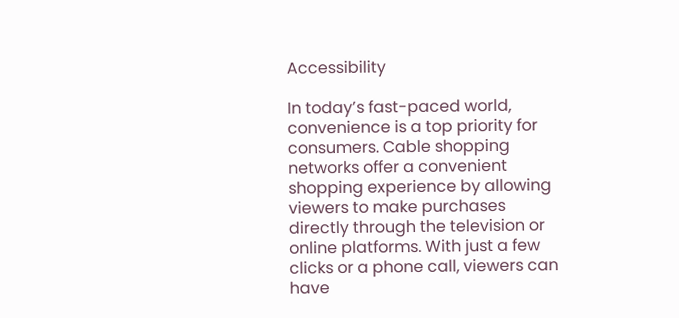Accessibility

In today’s fast-paced world, convenience is a top priority for consumers. Cable shopping networks offer a convenient shopping experience by allowing viewers to make purchases directly through the television or online platforms. With just a few clicks or a phone call, viewers can have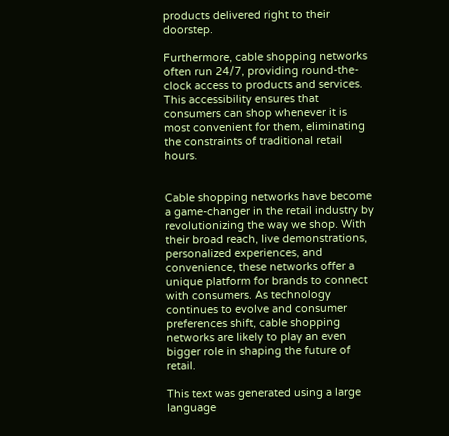products delivered right to their doorstep.

Furthermore, cable shopping networks often run 24/7, providing round-the-clock access to products and services. This accessibility ensures that consumers can shop whenever it is most convenient for them, eliminating the constraints of traditional retail hours.


Cable shopping networks have become a game-changer in the retail industry by revolutionizing the way we shop. With their broad reach, live demonstrations, personalized experiences, and convenience, these networks offer a unique platform for brands to connect with consumers. As technology continues to evolve and consumer preferences shift, cable shopping networks are likely to play an even bigger role in shaping the future of retail.

This text was generated using a large language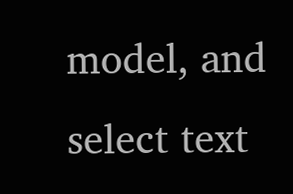model, and select text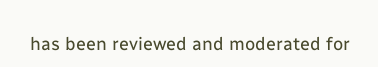has been reviewed and moderated for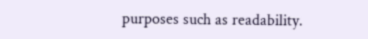purposes such as readability.